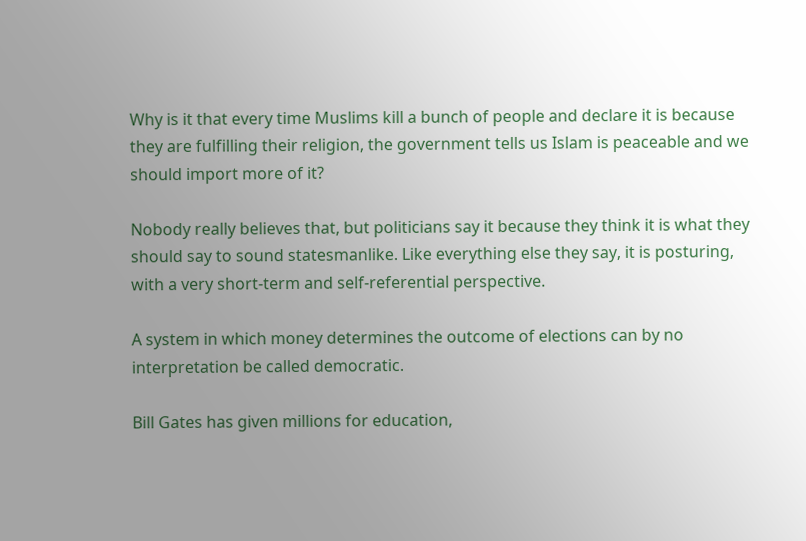Why is it that every time Muslims kill a bunch of people and declare it is because they are fulfilling their religion, the government tells us Islam is peaceable and we should import more of it?

Nobody really believes that, but politicians say it because they think it is what they should say to sound statesmanlike. Like everything else they say, it is posturing, with a very short-term and self-referential perspective.

A system in which money determines the outcome of elections can by no interpretation be called democratic.

Bill Gates has given millions for education,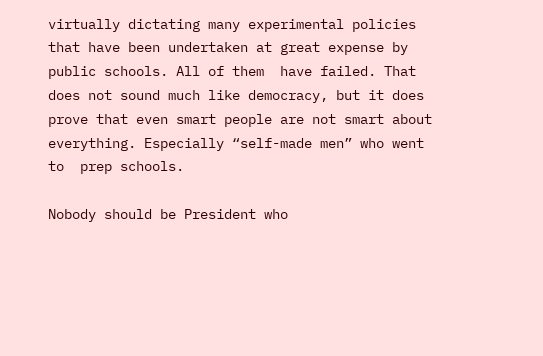virtually dictating many experimental policies that have been undertaken at great expense by public schools. All of them  have failed. That does not sound much like democracy, but it does prove that even smart people are not smart about everything. Especially “self-made men” who went to  prep schools.

Nobody should be President who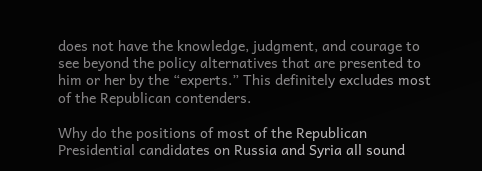does not have the knowledge, judgment, and courage to see beyond the policy alternatives that are presented to him or her by the “experts.” This definitely excludes most of the Republican contenders.

Why do the positions of most of the Republican Presidential candidates on Russia and Syria all sound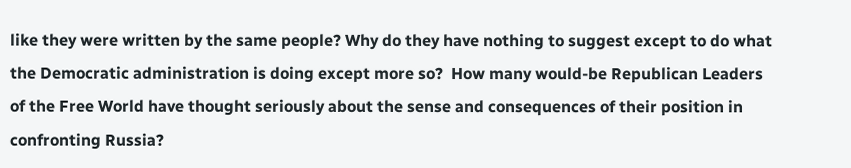like they were written by the same people? Why do they have nothing to suggest except to do what the Democratic administration is doing except more so?  How many would-be Republican Leaders of the Free World have thought seriously about the sense and consequences of their position in confronting Russia?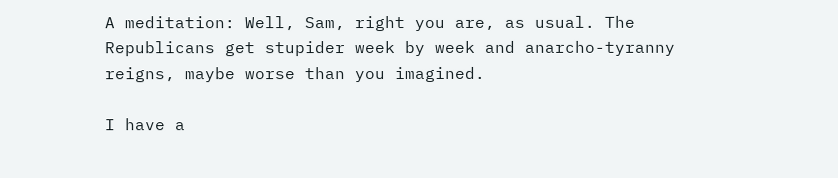A meditation: Well, Sam, right you are, as usual. The Republicans get stupider week by week and anarcho-tyranny reigns, maybe worse than you imagined.

I have a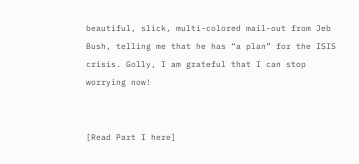beautiful, slick, multi-colored mail-out from Jeb Bush, telling me that he has “a plan” for the ISIS crisis. Golly, I am grateful that I can stop worrying now!


[Read Part I here]